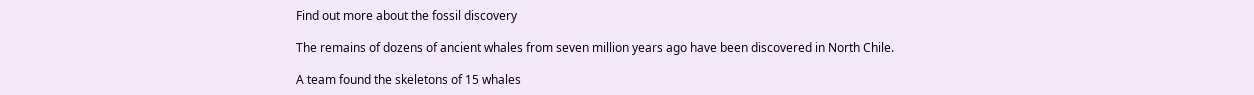Find out more about the fossil discovery

The remains of dozens of ancient whales from seven million years ago have been discovered in North Chile.

A team found the skeletons of 15 whales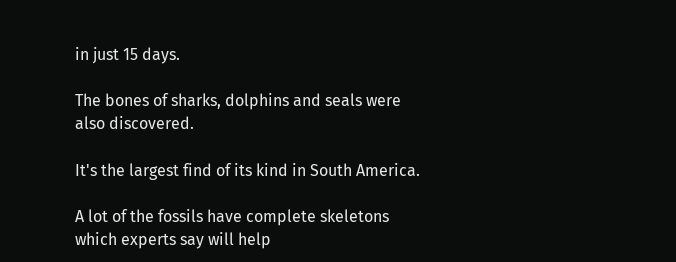in just 15 days.

The bones of sharks, dolphins and seals were also discovered.

It's the largest find of its kind in South America.

A lot of the fossils have complete skeletons which experts say will help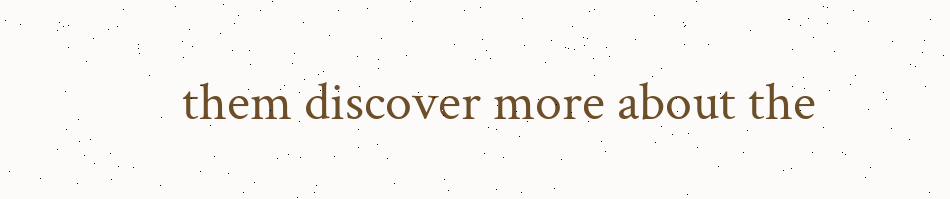them discover more about the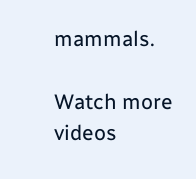mammals.

Watch more videos